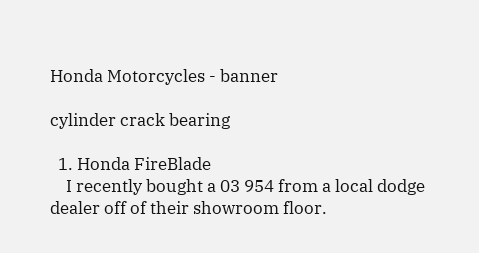Honda Motorcycles - banner

cylinder crack bearing

  1. Honda FireBlade
    I recently bought a 03 954 from a local dodge dealer off of their showroom floor.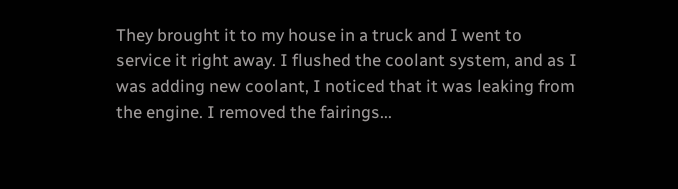They brought it to my house in a truck and I went to service it right away. I flushed the coolant system, and as I was adding new coolant, I noticed that it was leaking from the engine. I removed the fairings...